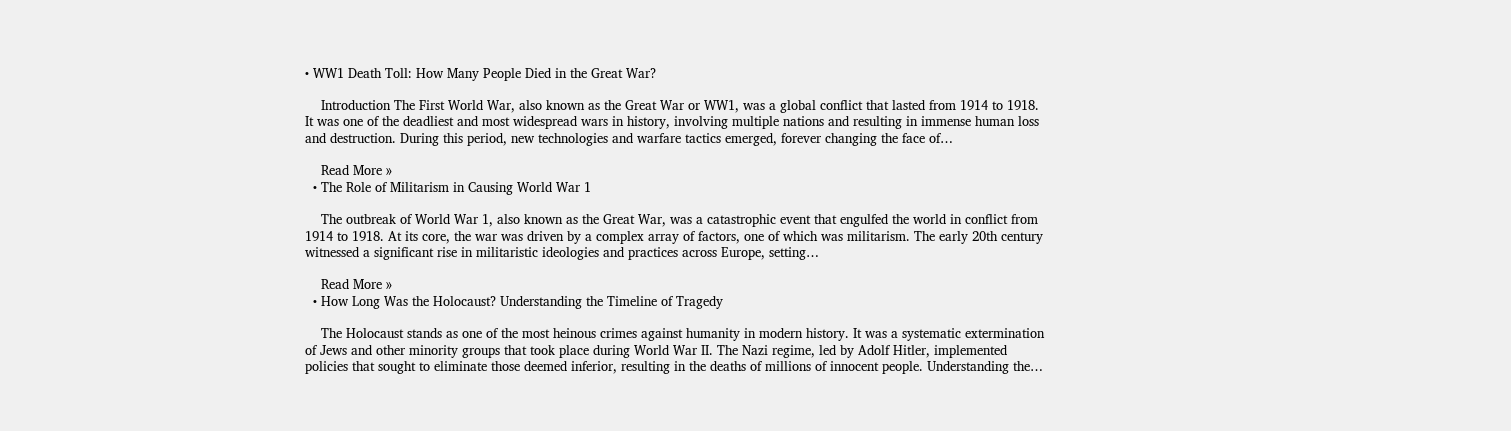• WW1 Death Toll: How Many People Died in the Great War?

    Introduction The First World War, also known as the Great War or WW1, was a global conflict that lasted from 1914 to 1918. It was one of the deadliest and most widespread wars in history, involving multiple nations and resulting in immense human loss and destruction. During this period, new technologies and warfare tactics emerged, forever changing the face of…

    Read More »
  • The Role of Militarism in Causing World War 1

    The outbreak of World War 1, also known as the Great War, was a catastrophic event that engulfed the world in conflict from 1914 to 1918. At its core, the war was driven by a complex array of factors, one of which was militarism. The early 20th century witnessed a significant rise in militaristic ideologies and practices across Europe, setting…

    Read More »
  • How Long Was the Holocaust? Understanding the Timeline of Tragedy

    The Holocaust stands as one of the most heinous crimes against humanity in modern history. It was a systematic extermination of Jews and other minority groups that took place during World War II. The Nazi regime, led by Adolf Hitler, implemented policies that sought to eliminate those deemed inferior, resulting in the deaths of millions of innocent people. Understanding the…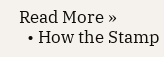Read More »
  • How the Stamp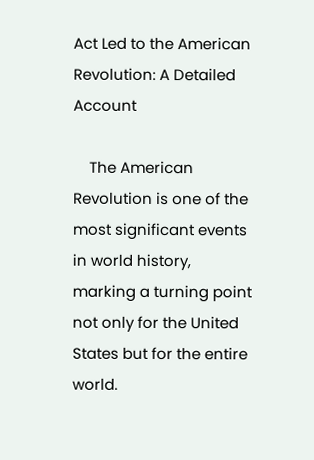Act Led to the American Revolution: A Detailed Account

    The American Revolution is one of the most significant events in world history, marking a turning point not only for the United States but for the entire world.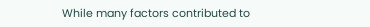While many factors contributed to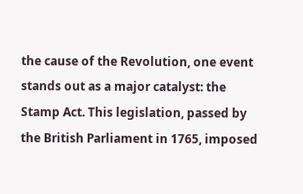the cause of the Revolution, one event stands out as a major catalyst: the Stamp Act. This legislation, passed by the British Parliament in 1765, imposed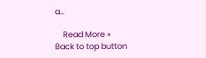a…

    Read More »
Back to top button